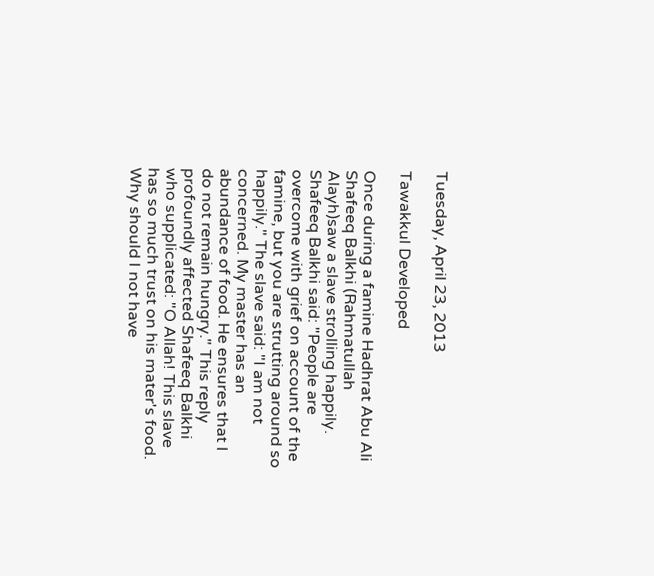Tuesday, April 23, 2013

Tawakkul Developed

Once during a famine Hadhrat Abu Ali Shafeeq Balkhi (Rahmatullah Alayh)saw a slave strolling happily. Shafeeq Balkhi said: "People are overcome with grief on account of the famine, but you are strutting around so happily." The slave said: "I am not concerned. My master has an abundance of food. He ensures that I do not remain hungry." This reply profoundly affected Shafeeq Balkhi who supplicated: "O Allah! This slave has so much trust on his mater's food. Why should I not have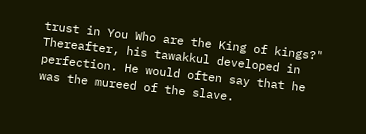trust in You Who are the King of kings?" Thereafter, his tawakkul developed in perfection. He would often say that he was the mureed of the slave.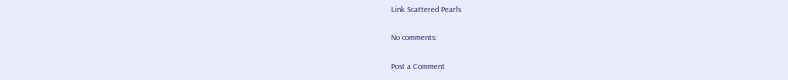Link Scattered Pearls

No comments:

Post a Comment